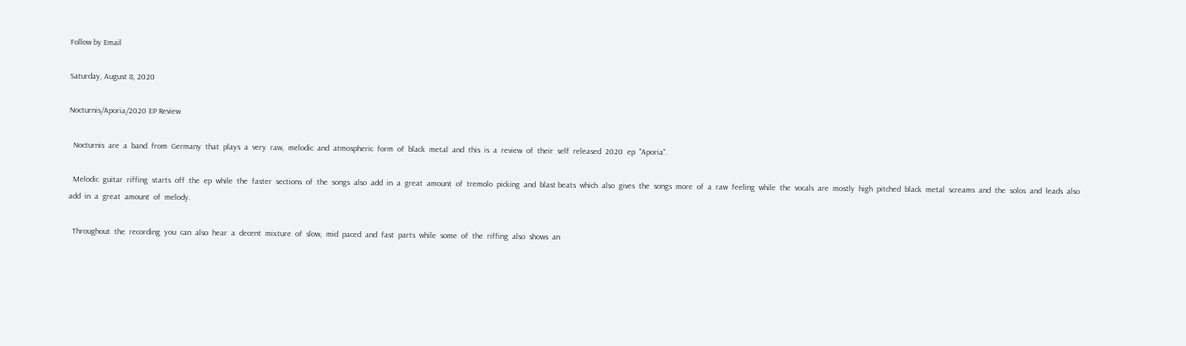Follow by Email

Saturday, August 8, 2020

Nocturnis/Aporia/2020 EP Review

  Nocturnis  are  a  band  from  Germany  that  plays  a  very  raw,  melodic  and  atmospheric  form  of  black  metal  and  this  is  a  review  of  their  self  released  2020  ep  "Aporia".

  Melodic  guitar  riffing  starts  off  the  ep  while  the  faster  sections  of  the  songs  also  add  in  a  great  amount  of  tremolo  picking  and  blast beats  which  also  gives  the  songs  more  of  a  raw  feeling  while  the  vocals  are  mostly  high  pitched  black  metal  screams  and  the  solos  and  leads  also  add  in  a  great  amount  of  melody.

  Throughout  the  recording  you  can  also  hear  a  decent  mixture  of  slow,  mid  paced  and  fast  parts  while  some  of  the  riffing  also  shows  an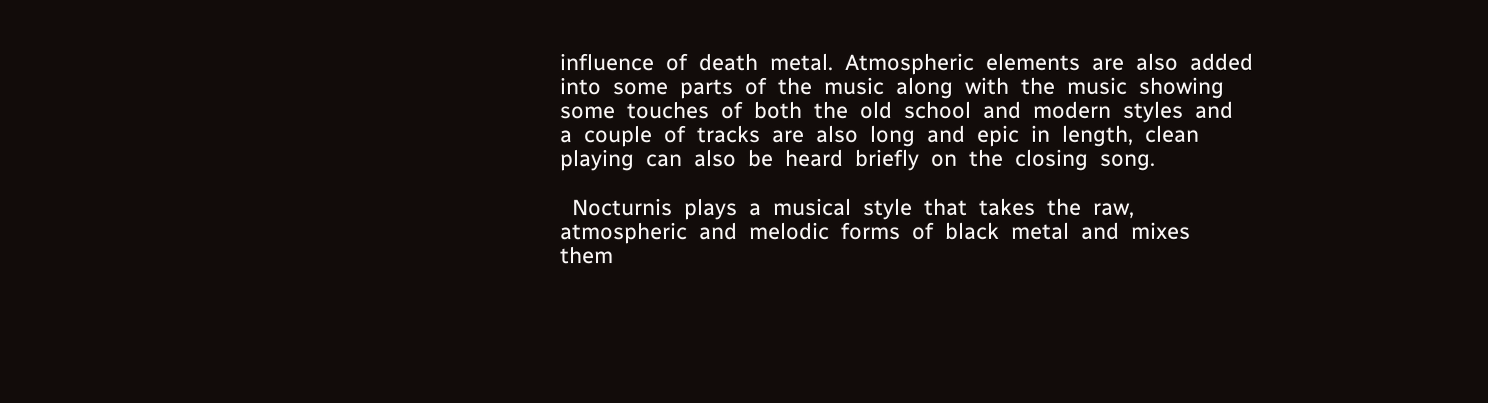influence  of  death  metal.  Atmospheric  elements  are  also  added  into  some  parts  of  the  music  along  with  the  music  showing  some  touches  of  both  the  old  school  and  modern  styles  and  a  couple  of  tracks  are  also  long  and  epic  in  length,  clean  playing  can  also  be  heard  briefly  on  the  closing  song.

  Nocturnis  plays  a  musical  style  that  takes  the  raw,  atmospheric  and  melodic  forms  of  black  metal  and  mixes  them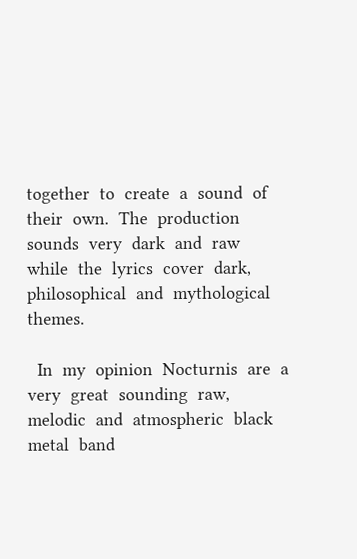together  to  create  a  sound  of  their  own.  The  production  sounds  very  dark  and  raw  while  the  lyrics  cover  dark,  philosophical  and  mythological  themes.

  In  my  opinion  Nocturnis  are  a  very  great  sounding  raw,  melodic  and  atmospheric  black  metal  band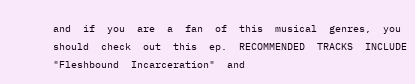and  if  you  are  a  fan  of  this  musical  genres,  you  should  check  out  this  ep.  RECOMMENDED  TRACKS  INCLUDE  "Fleshbound  Incarceration"  and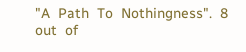"A  Path  To  Nothingness".  8  out  of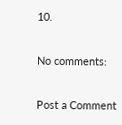10.

No comments:

Post a Comment